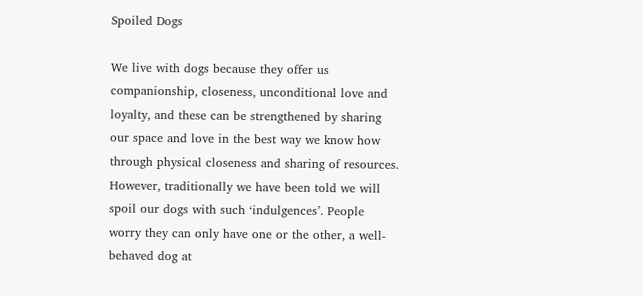Spoiled Dogs

We live with dogs because they offer us companionship, closeness, unconditional love and loyalty, and these can be strengthened by sharing our space and love in the best way we know how through physical closeness and sharing of resources. However, traditionally we have been told we will spoil our dogs with such ‘indulgences’. People worry they can only have one or the other, a well-behaved dog at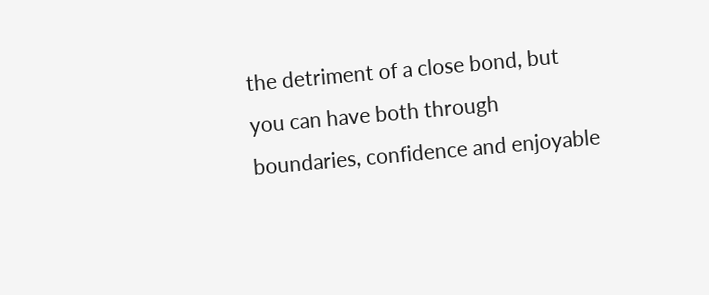the detriment of a close bond, but you can have both through boundaries, confidence and enjoyable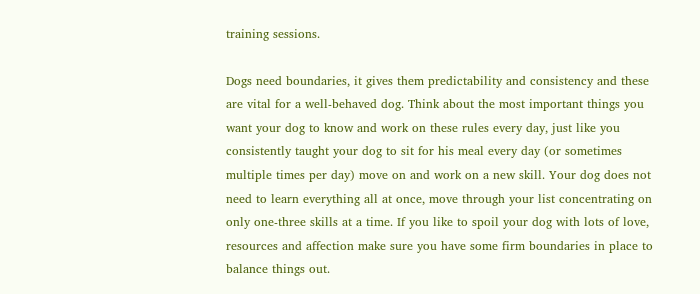training sessions.

Dogs need boundaries, it gives them predictability and consistency and these are vital for a well-behaved dog. Think about the most important things you want your dog to know and work on these rules every day, just like you consistently taught your dog to sit for his meal every day (or sometimes multiple times per day) move on and work on a new skill. Your dog does not need to learn everything all at once, move through your list concentrating on only one-three skills at a time. If you like to spoil your dog with lots of love, resources and affection make sure you have some firm boundaries in place to balance things out.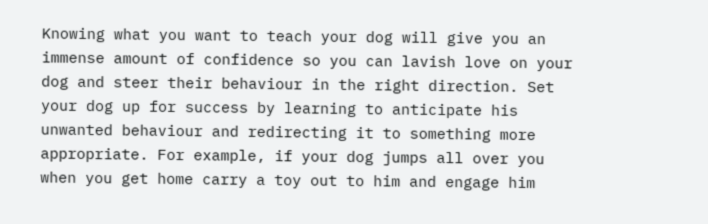Knowing what you want to teach your dog will give you an immense amount of confidence so you can lavish love on your dog and steer their behaviour in the right direction. Set your dog up for success by learning to anticipate his unwanted behaviour and redirecting it to something more appropriate. For example, if your dog jumps all over you when you get home carry a toy out to him and engage him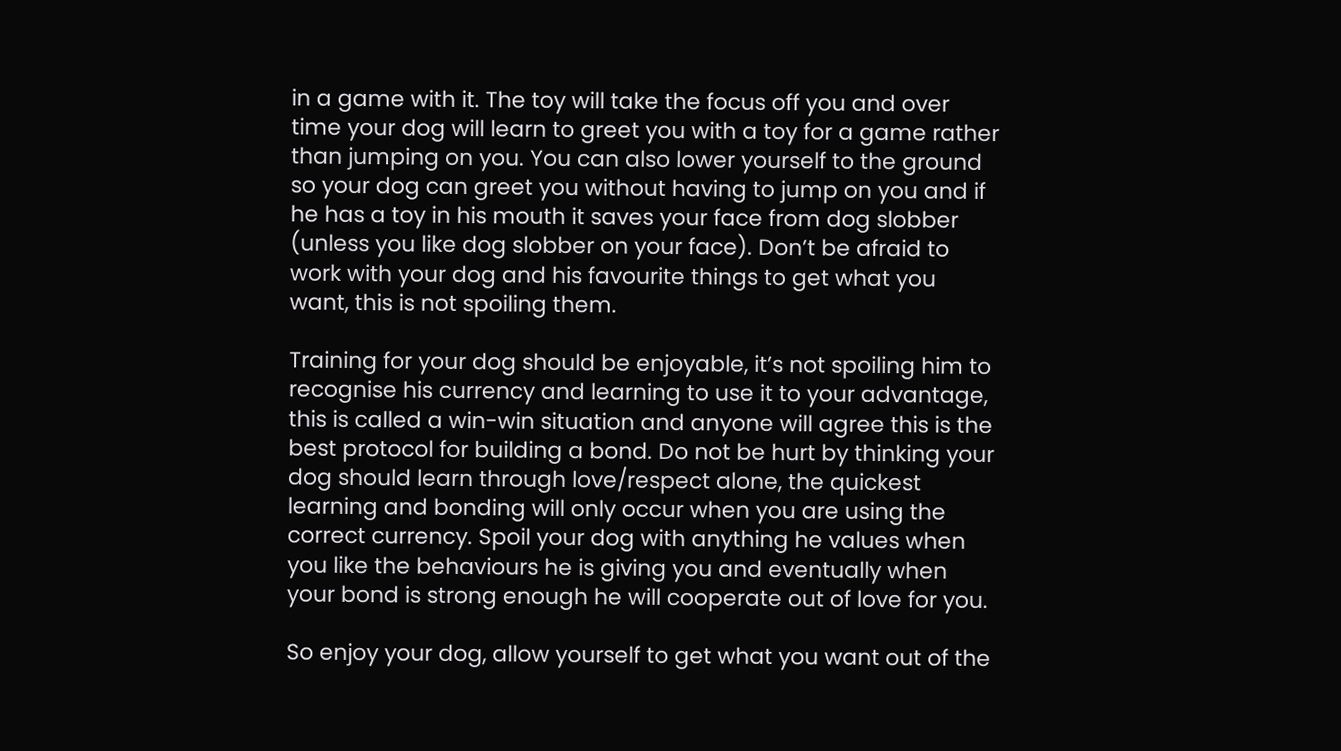in a game with it. The toy will take the focus off you and over time your dog will learn to greet you with a toy for a game rather than jumping on you. You can also lower yourself to the ground so your dog can greet you without having to jump on you and if he has a toy in his mouth it saves your face from dog slobber (unless you like dog slobber on your face). Don’t be afraid to work with your dog and his favourite things to get what you want, this is not spoiling them.

Training for your dog should be enjoyable, it’s not spoiling him to recognise his currency and learning to use it to your advantage, this is called a win-win situation and anyone will agree this is the best protocol for building a bond. Do not be hurt by thinking your dog should learn through love/respect alone, the quickest learning and bonding will only occur when you are using the correct currency. Spoil your dog with anything he values when you like the behaviours he is giving you and eventually when your bond is strong enough he will cooperate out of love for you.

So enjoy your dog, allow yourself to get what you want out of the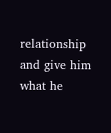relationship and give him what he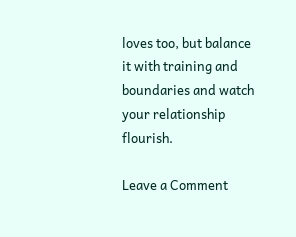loves too, but balance it with training and boundaries and watch your relationship flourish.

Leave a Comment